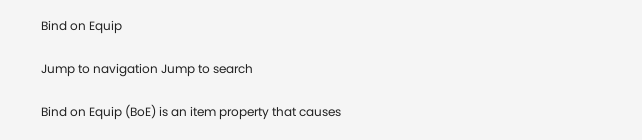Bind on Equip

Jump to navigation Jump to search

Bind on Equip (BoE) is an item property that causes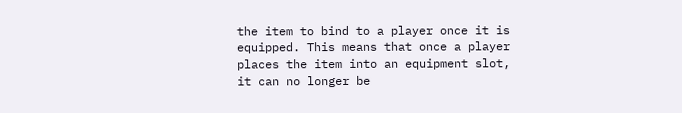the item to bind to a player once it is equipped. This means that once a player places the item into an equipment slot, it can no longer be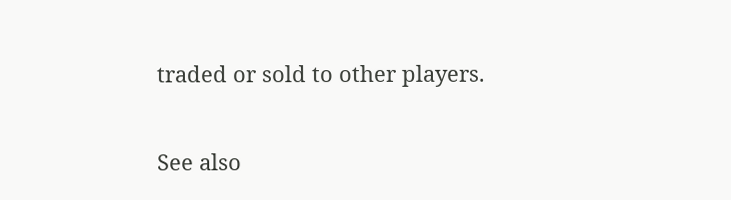traded or sold to other players.

See also